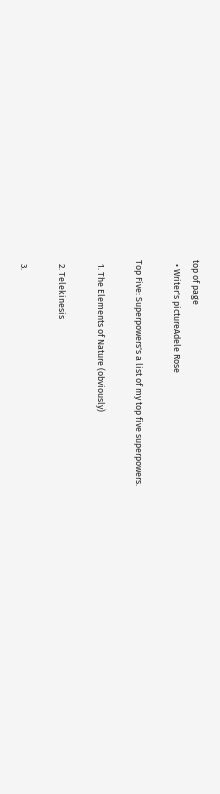top of page
  • Writer's pictureAdele Rose

Top Five: Superpowers's a list of my top five superpowers.

  1. The Elements of Nature (obviously)

  2. Telekinesis

  3.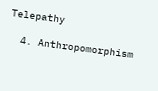Telepathy

  4. Anthropomorphism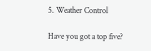5. Weather Control

Have you got a top five?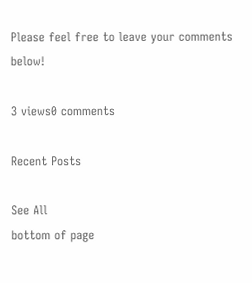Please feel free to leave your comments below!

3 views0 comments

Recent Posts

See All
bottom of page